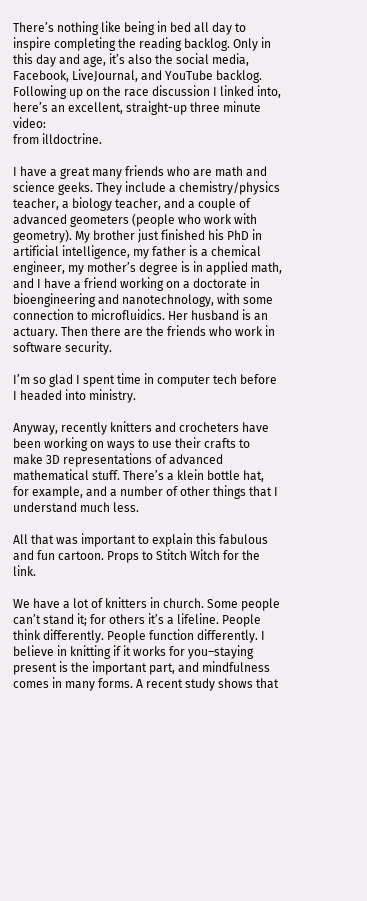There’s nothing like being in bed all day to inspire completing the reading backlog. Only in this day and age, it’s also the social media, Facebook, LiveJournal, and YouTube backlog. Following up on the race discussion I linked into, here’s an excellent, straight-up three minute video:
from illdoctrine.

I have a great many friends who are math and science geeks. They include a chemistry/physics teacher, a biology teacher, and a couple of advanced geometers (people who work with geometry). My brother just finished his PhD in artificial intelligence, my father is a chemical engineer, my mother’s degree is in applied math, and I have a friend working on a doctorate in bioengineering and nanotechnology, with some connection to microfluidics. Her husband is an actuary. Then there are the friends who work in software security.

I’m so glad I spent time in computer tech before I headed into ministry.

Anyway, recently knitters and crocheters have been working on ways to use their crafts to make 3D representations of advanced mathematical stuff. There’s a klein bottle hat, for example, and a number of other things that I understand much less.

All that was important to explain this fabulous and fun cartoon. Props to Stitch Witch for the link.

We have a lot of knitters in church. Some people can’t stand it; for others it’s a lifeline. People think differently. People function differently. I believe in knitting if it works for you–staying present is the important part, and mindfulness comes in many forms. A recent study shows that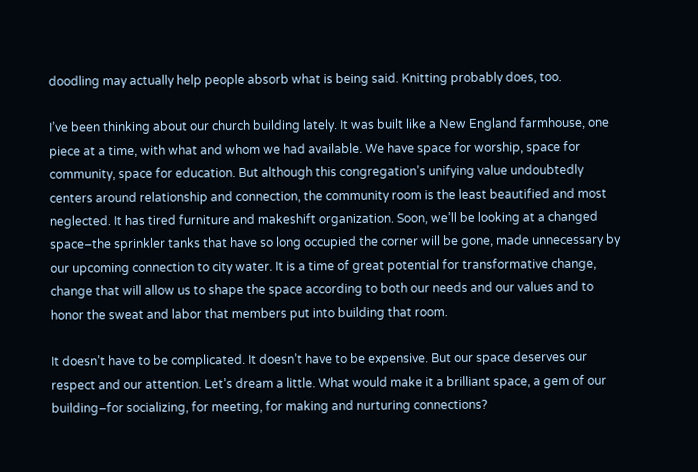doodling may actually help people absorb what is being said. Knitting probably does, too.

I’ve been thinking about our church building lately. It was built like a New England farmhouse, one piece at a time, with what and whom we had available. We have space for worship, space for community, space for education. But although this congregation’s unifying value undoubtedly centers around relationship and connection, the community room is the least beautified and most neglected. It has tired furniture and makeshift organization. Soon, we’ll be looking at a changed space–the sprinkler tanks that have so long occupied the corner will be gone, made unnecessary by our upcoming connection to city water. It is a time of great potential for transformative change, change that will allow us to shape the space according to both our needs and our values and to honor the sweat and labor that members put into building that room.

It doesn’t have to be complicated. It doesn’t have to be expensive. But our space deserves our respect and our attention. Let’s dream a little. What would make it a brilliant space, a gem of our building–for socializing, for meeting, for making and nurturing connections?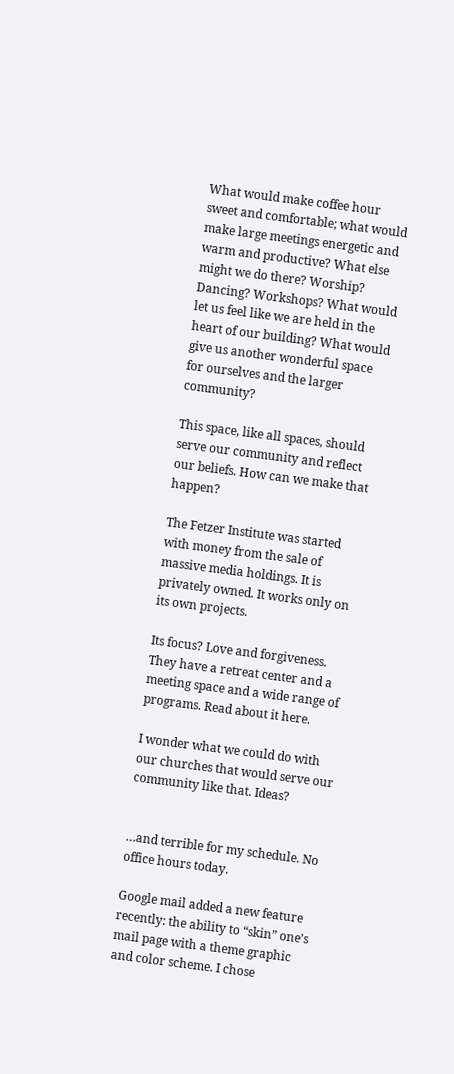What would make coffee hour sweet and comfortable; what would make large meetings energetic and warm and productive? What else might we do there? Worship? Dancing? Workshops? What would let us feel like we are held in the heart of our building? What would give us another wonderful space for ourselves and the larger community?

This space, like all spaces, should serve our community and reflect our beliefs. How can we make that happen?

The Fetzer Institute was started with money from the sale of massive media holdings. It is privately owned. It works only on its own projects.

Its focus? Love and forgiveness. They have a retreat center and a meeting space and a wide range of programs. Read about it here.

I wonder what we could do with our churches that would serve our community like that. Ideas?


…and terrible for my schedule. No office hours today.

Google mail added a new feature recently: the ability to “skin” one’s mail page with a theme graphic and color scheme. I chose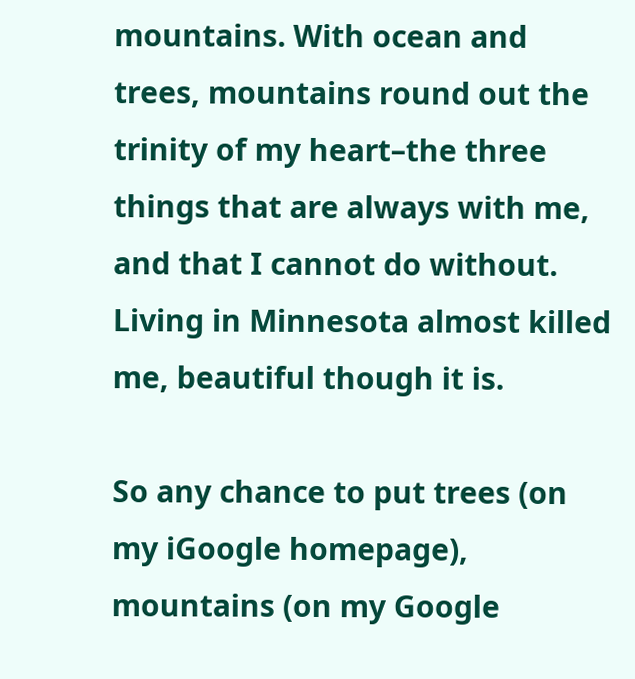mountains. With ocean and trees, mountains round out the trinity of my heart–the three things that are always with me, and that I cannot do without. Living in Minnesota almost killed me, beautiful though it is.

So any chance to put trees (on my iGoogle homepage), mountains (on my Google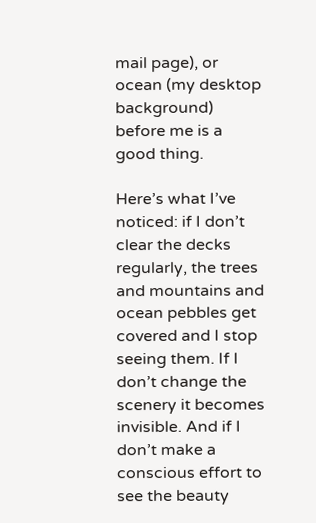mail page), or ocean (my desktop background) before me is a good thing.

Here’s what I’ve noticed: if I don’t clear the decks regularly, the trees and mountains and ocean pebbles get covered and I stop seeing them. If I don’t change the scenery it becomes invisible. And if I don’t make a conscious effort to see the beauty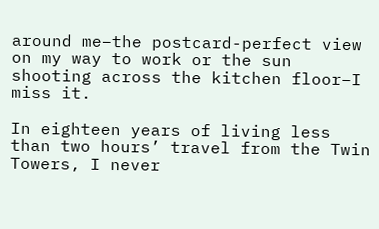around me–the postcard-perfect view on my way to work or the sun shooting across the kitchen floor–I miss it.

In eighteen years of living less than two hours’ travel from the Twin Towers, I never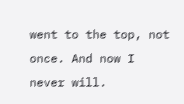went to the top, not once. And now I never will.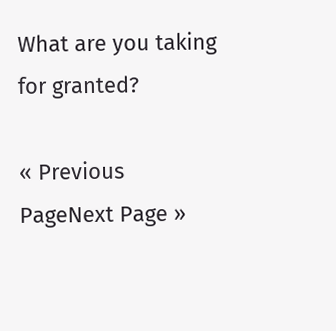What are you taking for granted?

« Previous PageNext Page »